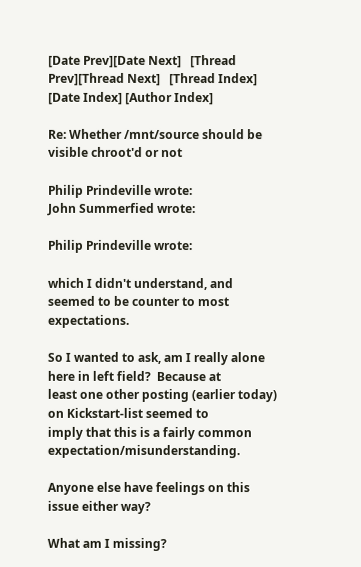[Date Prev][Date Next]   [Thread Prev][Thread Next]   [Thread Index] [Date Index] [Author Index]

Re: Whether /mnt/source should be visible chroot'd or not

Philip Prindeville wrote:
John Summerfied wrote:

Philip Prindeville wrote:

which I didn't understand, and seemed to be counter to most expectations.

So I wanted to ask, am I really alone here in left field?  Because at
least one other posting (earlier today) on Kickstart-list seemed to
imply that this is a fairly common expectation/misunderstanding.

Anyone else have feelings on this issue either way?

What am I missing?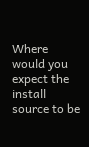Where would you expect the install source to be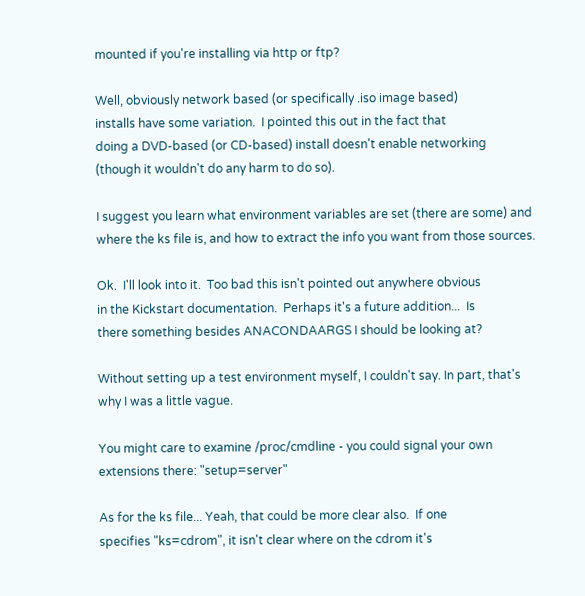mounted if you're installing via http or ftp?

Well, obviously network based (or specifically .iso image based)
installs have some variation.  I pointed this out in the fact that
doing a DVD-based (or CD-based) install doesn't enable networking
(though it wouldn't do any harm to do so).

I suggest you learn what environment variables are set (there are some) and where the ks file is, and how to extract the info you want from those sources.

Ok.  I'll look into it.  Too bad this isn't pointed out anywhere obvious
in the Kickstart documentation.  Perhaps it's a future addition...  Is
there something besides ANACONDAARGS I should be looking at?

Without setting up a test environment myself, I couldn't say. In part, that's why I was a little vague.

You might care to examine /proc/cmdline - you could signal your own extensions there: "setup=server"

As for the ks file... Yeah, that could be more clear also.  If one
specifies "ks=cdrom", it isn't clear where on the cdrom it's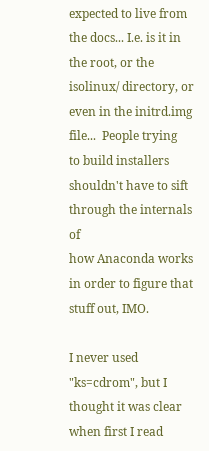expected to live from the docs... I.e. is it in the root, or the
isolinux/ directory, or even in the initrd.img file...  People trying
to build installers shouldn't have to sift through the internals of
how Anaconda works in order to figure that stuff out, IMO.

I never used "ks=cdrom", but I thought it was clear when first I read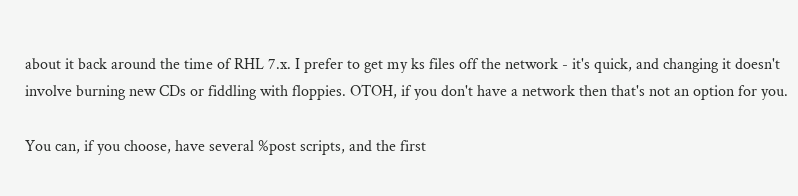about it back around the time of RHL 7.x. I prefer to get my ks files off the network - it's quick, and changing it doesn't involve burning new CDs or fiddling with floppies. OTOH, if you don't have a network then that's not an option for you.

You can, if you choose, have several %post scripts, and the first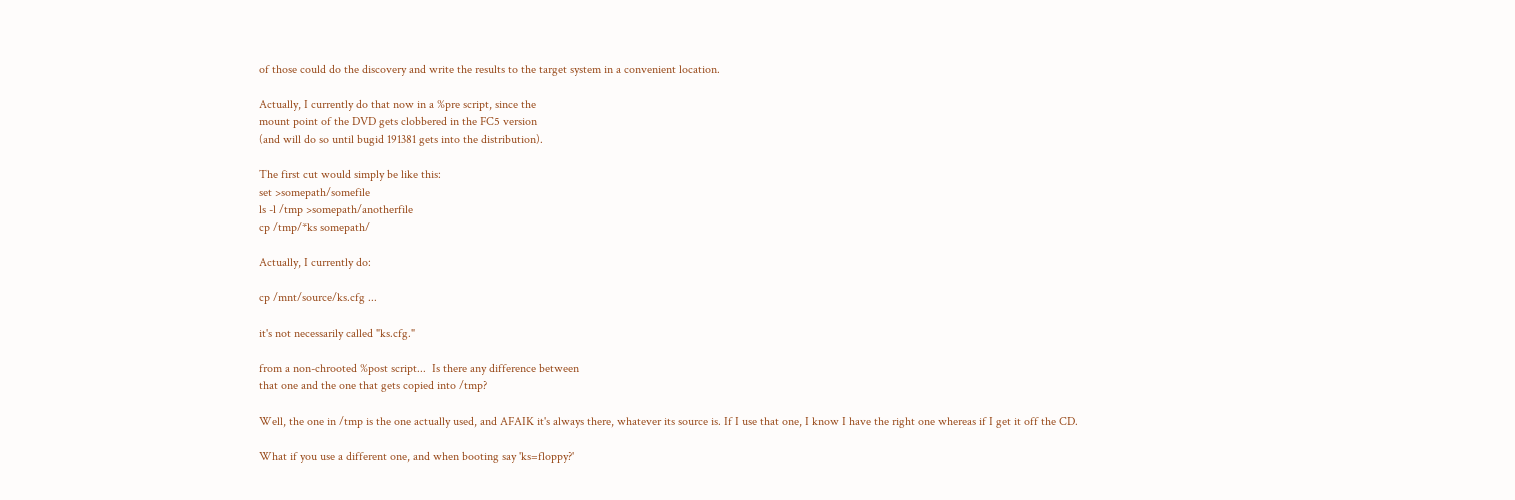of those could do the discovery and write the results to the target system in a convenient location.

Actually, I currently do that now in a %pre script, since the
mount point of the DVD gets clobbered in the FC5 version
(and will do so until bugid 191381 gets into the distribution).

The first cut would simply be like this:
set >somepath/somefile
ls -l /tmp >somepath/anotherfile
cp /tmp/*ks somepath/

Actually, I currently do:

cp /mnt/source/ks.cfg ...

it's not necessarily called "ks.cfg."

from a non-chrooted %post script...  Is there any difference between
that one and the one that gets copied into /tmp?

Well, the one in /tmp is the one actually used, and AFAIK it's always there, whatever its source is. If I use that one, I know I have the right one whereas if I get it off the CD.

What if you use a different one, and when booting say 'ks=floppy?'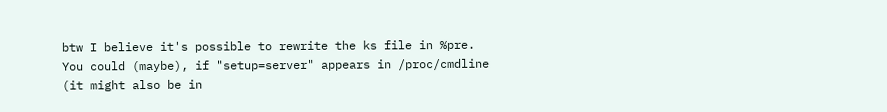btw I believe it's possible to rewrite the ks file in %pre. You could (maybe), if "setup=server" appears in /proc/cmdline (it might also be in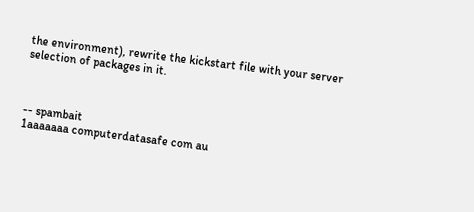the environment), rewrite the kickstart file with your server selection of packages in it.



-- spambait
1aaaaaaa computerdatasafe com au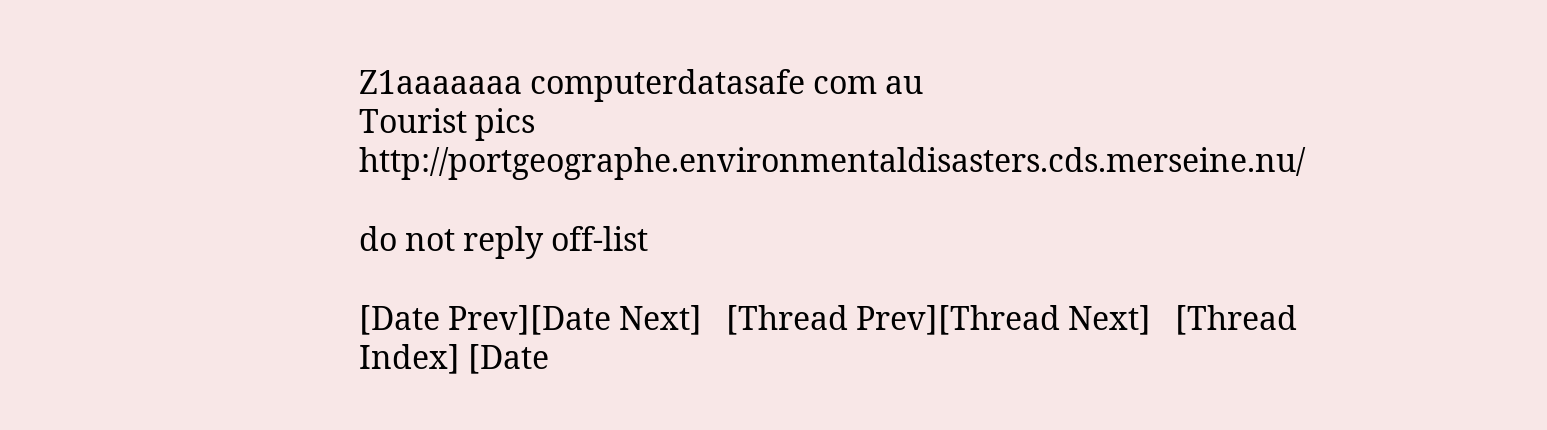Z1aaaaaaa computerdatasafe com au
Tourist pics http://portgeographe.environmentaldisasters.cds.merseine.nu/

do not reply off-list

[Date Prev][Date Next]   [Thread Prev][Thread Next]   [Thread Index] [Date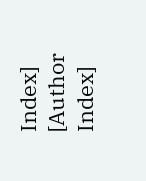Index] [Author Index]